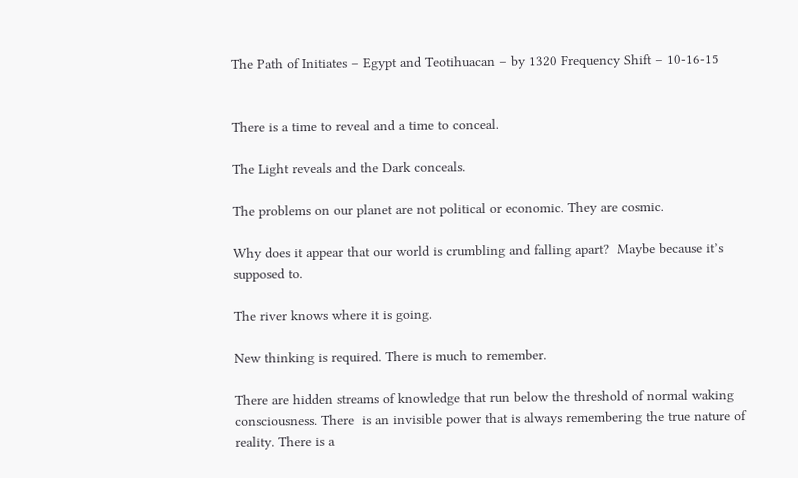The Path of Initiates – Egypt and Teotihuacan – by 1320 Frequency Shift – 10-16-15


There is a time to reveal and a time to conceal.

The Light reveals and the Dark conceals.

The problems on our planet are not political or economic. They are cosmic.

Why does it appear that our world is crumbling and falling apart?  Maybe because it’s supposed to.

The river knows where it is going.

New thinking is required. There is much to remember.

There are hidden streams of knowledge that run below the threshold of normal waking consciousness. There  is an invisible power that is always remembering the true nature of reality. There is a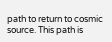path to return to cosmic source. This path is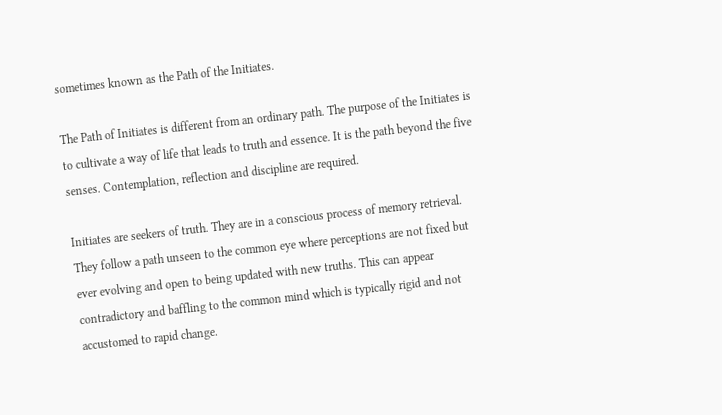sometimes known as the Path of the Initiates.

The Path of Initiates is different from an ordinary path. The purpose of the Initiates is to cultivate a way of life that leads to truth and essence. It is the path beyond the five senses. Contemplation, reflection and discipline are required.

Initiates are seekers of truth. They are in a conscious process of memory retrieval. They follow a path unseen to the common eye where perceptions are not fixed but ever evolving and open to being updated with new truths. This can appear contradictory and baffling to the common mind which is typically rigid and not accustomed to rapid change.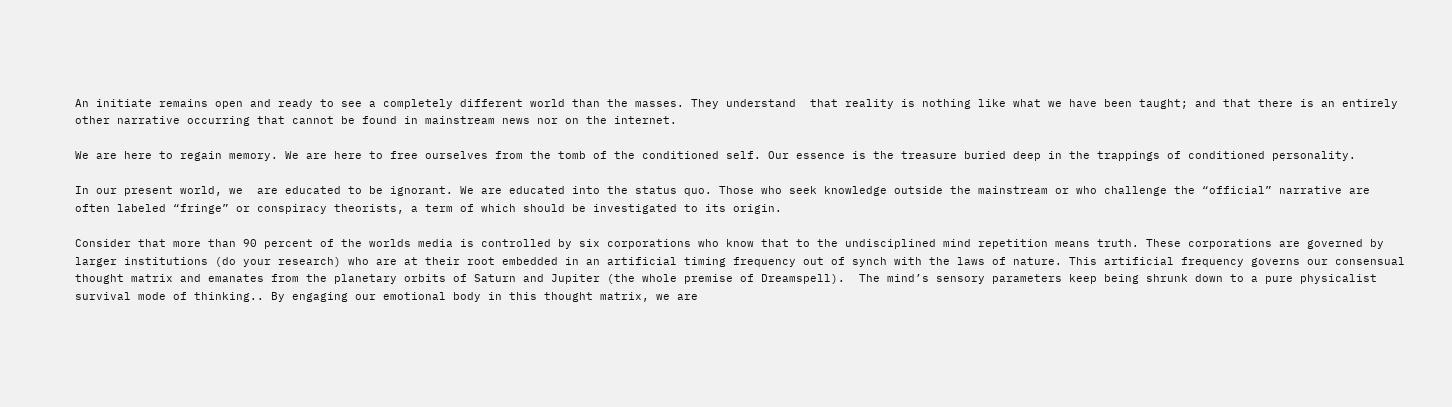An initiate remains open and ready to see a completely different world than the masses. They understand  that reality is nothing like what we have been taught; and that there is an entirely other narrative occurring that cannot be found in mainstream news nor on the internet.

We are here to regain memory. We are here to free ourselves from the tomb of the conditioned self. Our essence is the treasure buried deep in the trappings of conditioned personality.

In our present world, we  are educated to be ignorant. We are educated into the status quo. Those who seek knowledge outside the mainstream or who challenge the “official” narrative are often labeled “fringe” or conspiracy theorists, a term of which should be investigated to its origin.

Consider that more than 90 percent of the worlds media is controlled by six corporations who know that to the undisciplined mind repetition means truth. These corporations are governed by larger institutions (do your research) who are at their root embedded in an artificial timing frequency out of synch with the laws of nature. This artificial frequency governs our consensual thought matrix and emanates from the planetary orbits of Saturn and Jupiter (the whole premise of Dreamspell).  The mind’s sensory parameters keep being shrunk down to a pure physicalist survival mode of thinking.. By engaging our emotional body in this thought matrix, we are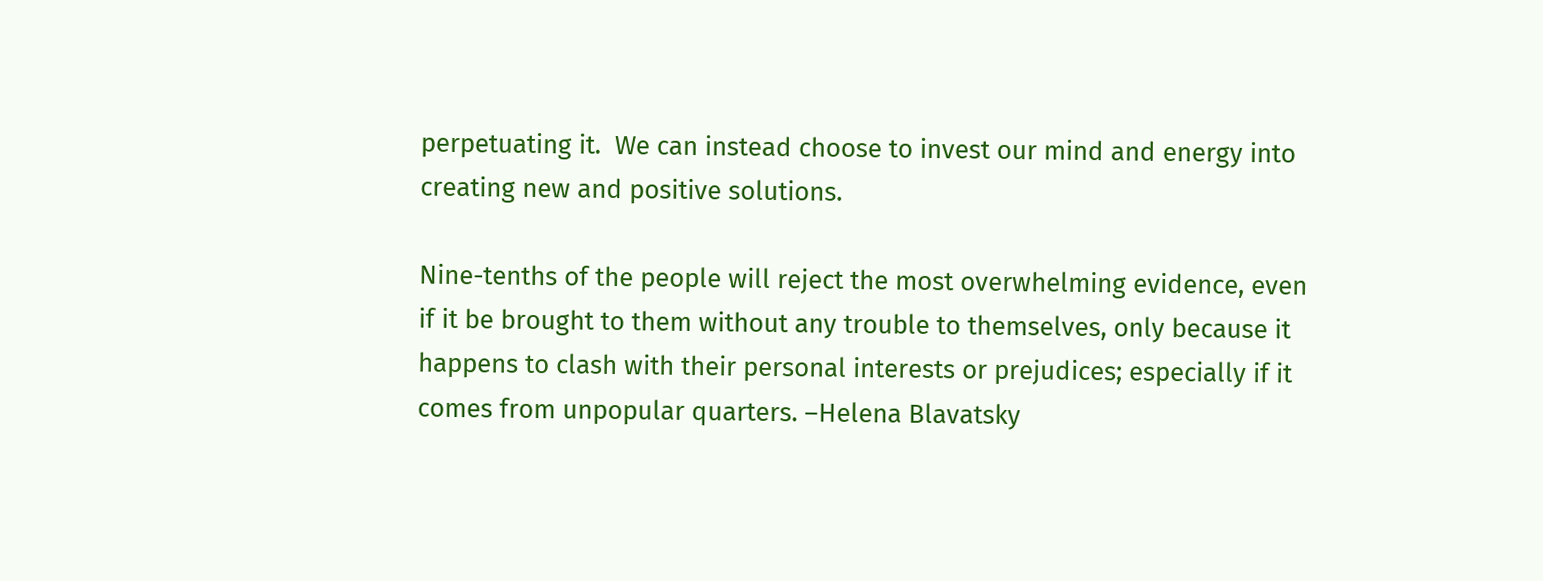perpetuating it.  We can instead choose to invest our mind and energy into creating new and positive solutions.

Nine-tenths of the people will reject the most overwhelming evidence, even if it be brought to them without any trouble to themselves, only because it happens to clash with their personal interests or prejudices; especially if it comes from unpopular quarters. –Helena Blavatsky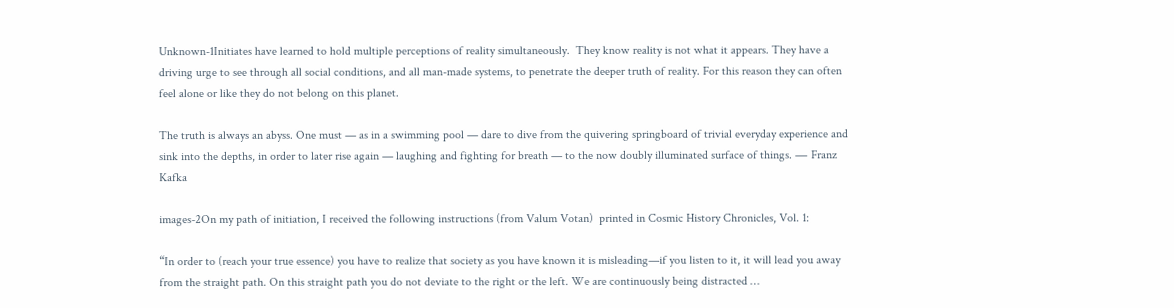Unknown-1Initiates have learned to hold multiple perceptions of reality simultaneously.  They know reality is not what it appears. They have a driving urge to see through all social conditions, and all man-made systems, to penetrate the deeper truth of reality. For this reason they can often feel alone or like they do not belong on this planet.

The truth is always an abyss. One must — as in a swimming pool — dare to dive from the quivering springboard of trivial everyday experience and sink into the depths, in order to later rise again — laughing and fighting for breath — to the now doubly illuminated surface of things. ― Franz Kafka

images-2On my path of initiation, I received the following instructions (from Valum Votan)  printed in Cosmic History Chronicles, Vol. 1:

“In order to (reach your true essence) you have to realize that society as you have known it is misleading—if you listen to it, it will lead you away from the straight path. On this straight path you do not deviate to the right or the left. We are continuously being distracted …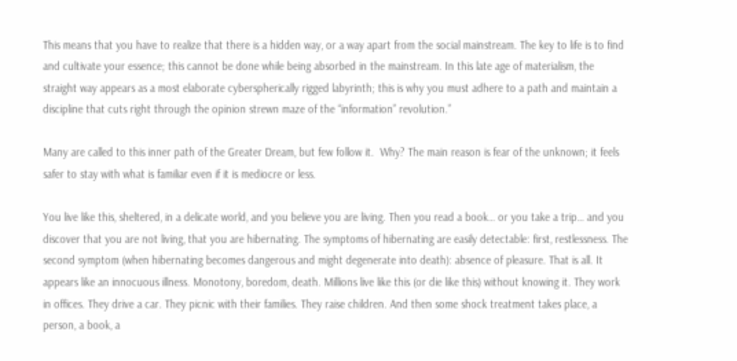This means that you have to realize that there is a hidden way, or a way apart from the social mainstream. The key to life is to find and cultivate your essence; this cannot be done while being absorbed in the mainstream. In this late age of materialism, the straight way appears as a most elaborate cyberspherically rigged labyrinth; this is why you must adhere to a path and maintain a discipline that cuts right through the opinion strewn maze of the “information” revolution.”

Many are called to this inner path of the Greater Dream, but few follow it.  Why? The main reason is fear of the unknown; it feels safer to stay with what is familiar even if it is mediocre or less.

You live like this, sheltered, in a delicate world, and you believe you are living. Then you read a book… or you take a trip… and you discover that you are not living, that you are hibernating. The symptoms of hibernating are easily detectable: first, restlessness. The second symptom (when hibernating becomes dangerous and might degenerate into death): absence of pleasure. That is all. It appears like an innocuous illness. Monotony, boredom, death. Millions live like this (or die like this) without knowing it. They work in offices. They drive a car. They picnic with their families. They raise children. And then some shock treatment takes place, a person, a book, a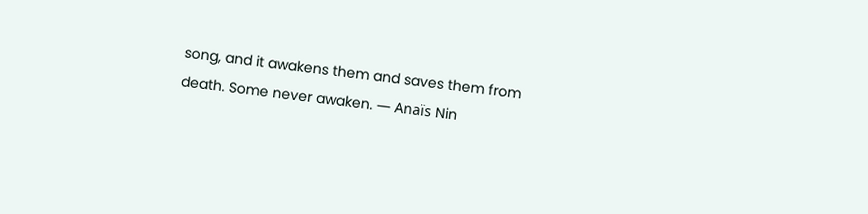song, and it awakens them and saves them from death. Some never awaken. ― Anaïs Nin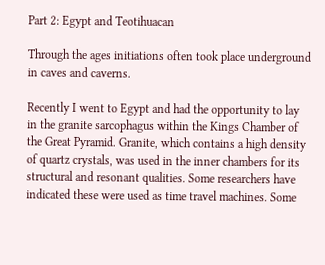Part 2: Egypt and Teotihuacan

Through the ages initiations often took place underground in caves and caverns.

Recently I went to Egypt and had the opportunity to lay in the granite sarcophagus within the Kings Chamber of the Great Pyramid. Granite, which contains a high density of quartz crystals, was used in the inner chambers for its structural and resonant qualities. Some researchers have indicated these were used as time travel machines. Some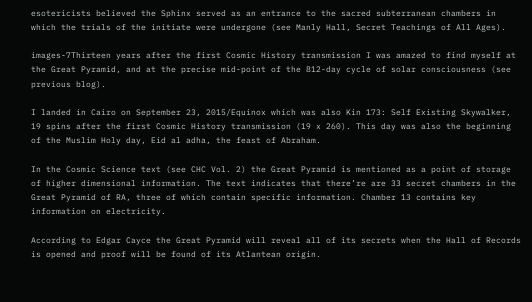esotericists believed the Sphinx served as an entrance to the sacred subterranean chambers in which the trials of the initiate were undergone (see Manly Hall, Secret Teachings of All Ages).

images-7Thirteen years after the first Cosmic History transmission I was amazed to find myself at the Great Pyramid, and at the precise mid-point of the 812-day cycle of solar consciousness (see previous blog).

I landed in Cairo on September 23, 2015/Equinox which was also Kin 173: Self Existing Skywalker, 19 spins after the first Cosmic History transmission (19 x 260). This day was also the beginning of the Muslim Holy day, Eid al adha, the feast of Abraham.

In the Cosmic Science text (see CHC Vol. 2) the Great Pyramid is mentioned as a point of storage of higher dimensional information. The text indicates that there’re are 33 secret chambers in the Great Pyramid of RA, three of which contain specific information. Chamber 13 contains key information on electricity.

According to Edgar Cayce the Great Pyramid will reveal all of its secrets when the Hall of Records is opened and proof will be found of its Atlantean origin.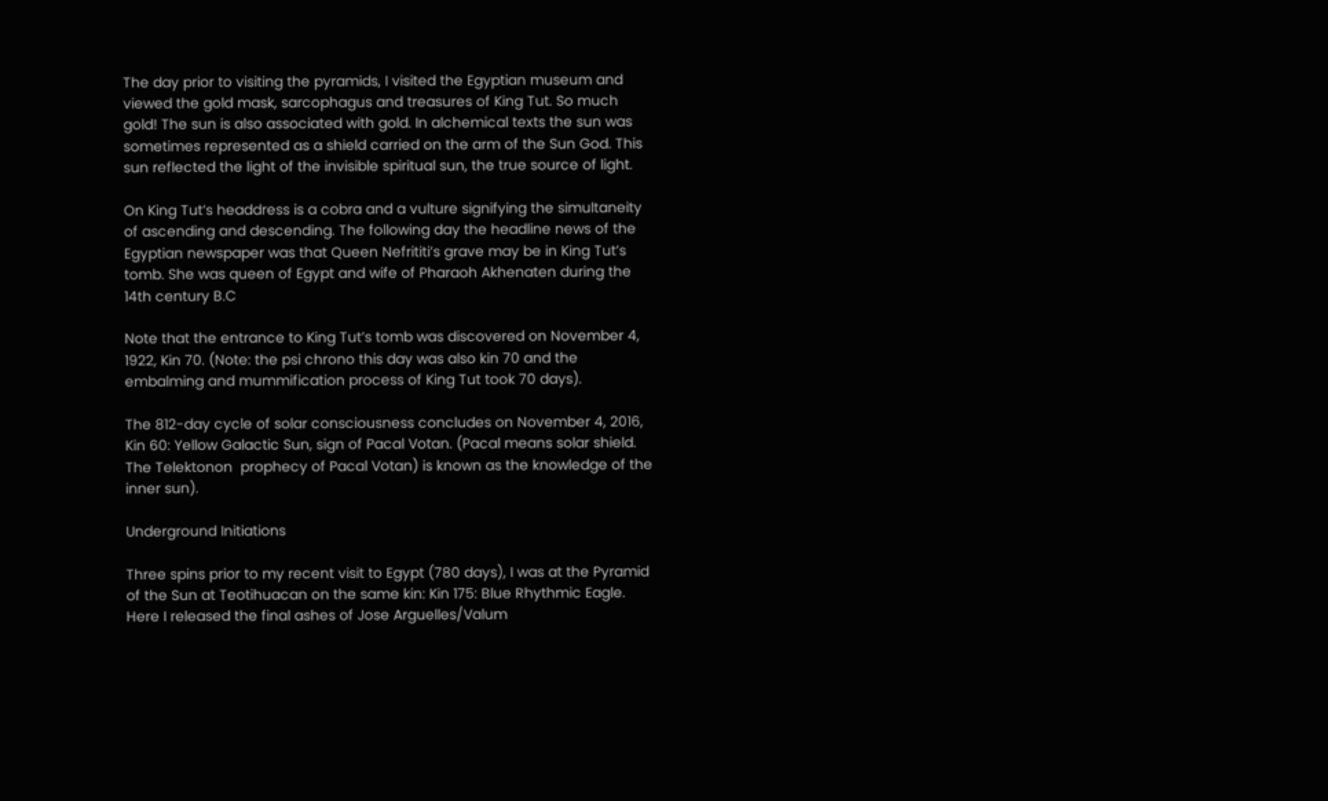The day prior to visiting the pyramids, I visited the Egyptian museum and viewed the gold mask, sarcophagus and treasures of King Tut. So much gold! The sun is also associated with gold. In alchemical texts the sun was sometimes represented as a shield carried on the arm of the Sun God. This sun reflected the light of the invisible spiritual sun, the true source of light.

On King Tut’s headdress is a cobra and a vulture signifying the simultaneity of ascending and descending. The following day the headline news of the Egyptian newspaper was that Queen Nefrititi’s grave may be in King Tut’s tomb. She was queen of Egypt and wife of Pharaoh Akhenaten during the 14th century B.C

Note that the entrance to King Tut’s tomb was discovered on November 4, 1922, Kin 70. (Note: the psi chrono this day was also kin 70 and the embalming and mummification process of King Tut took 70 days).

The 812-day cycle of solar consciousness concludes on November 4, 2016, Kin 60: Yellow Galactic Sun, sign of Pacal Votan. (Pacal means solar shield. The Telektonon  prophecy of Pacal Votan) is known as the knowledge of the inner sun).

Underground Initiations

Three spins prior to my recent visit to Egypt (780 days), I was at the Pyramid of the Sun at Teotihuacan on the same kin: Kin 175: Blue Rhythmic Eagle. Here I released the final ashes of Jose Arguelles/Valum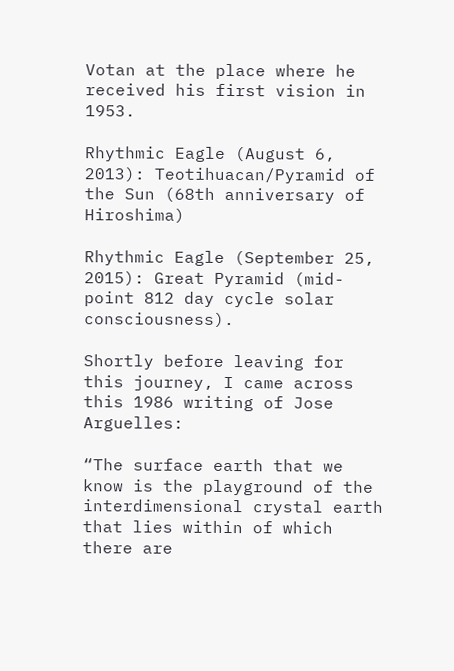Votan at the place where he  received his first vision in 1953.

Rhythmic Eagle (August 6, 2013): Teotihuacan/Pyramid of the Sun (68th anniversary of Hiroshima)

Rhythmic Eagle (September 25, 2015): Great Pyramid (mid-point 812 day cycle solar consciousness).

Shortly before leaving for this journey, I came across this 1986 writing of Jose Arguelles:

“The surface earth that we know is the playground of the interdimensional crystal earth that lies within of which there are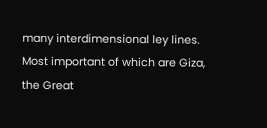many interdimensional ley lines. Most important of which are Giza, the Great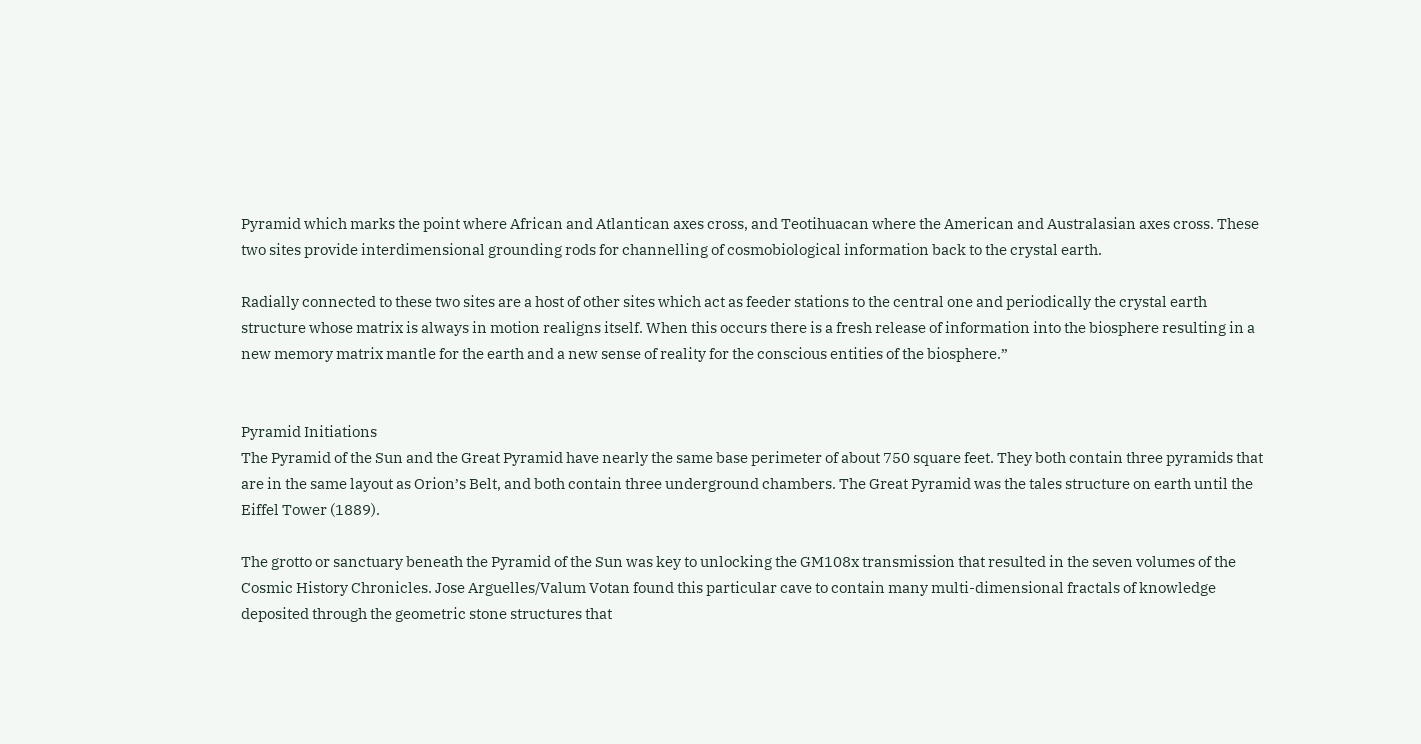Pyramid which marks the point where African and Atlantican axes cross, and Teotihuacan where the American and Australasian axes cross. These two sites provide interdimensional grounding rods for channelling of cosmobiological information back to the crystal earth.

Radially connected to these two sites are a host of other sites which act as feeder stations to the central one and periodically the crystal earth structure whose matrix is always in motion realigns itself. When this occurs there is a fresh release of information into the biosphere resulting in a new memory matrix mantle for the earth and a new sense of reality for the conscious entities of the biosphere.”


Pyramid Initiations
The Pyramid of the Sun and the Great Pyramid have nearly the same base perimeter of about 750 square feet. They both contain three pyramids that are in the same layout as Orion’s Belt, and both contain three underground chambers. The Great Pyramid was the tales structure on earth until the Eiffel Tower (1889).

The grotto or sanctuary beneath the Pyramid of the Sun was key to unlocking the GM108x transmission that resulted in the seven volumes of the Cosmic History Chronicles. Jose Arguelles/Valum Votan found this particular cave to contain many multi-dimensional fractals of knowledge deposited through the geometric stone structures that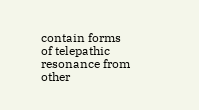contain forms of telepathic resonance from other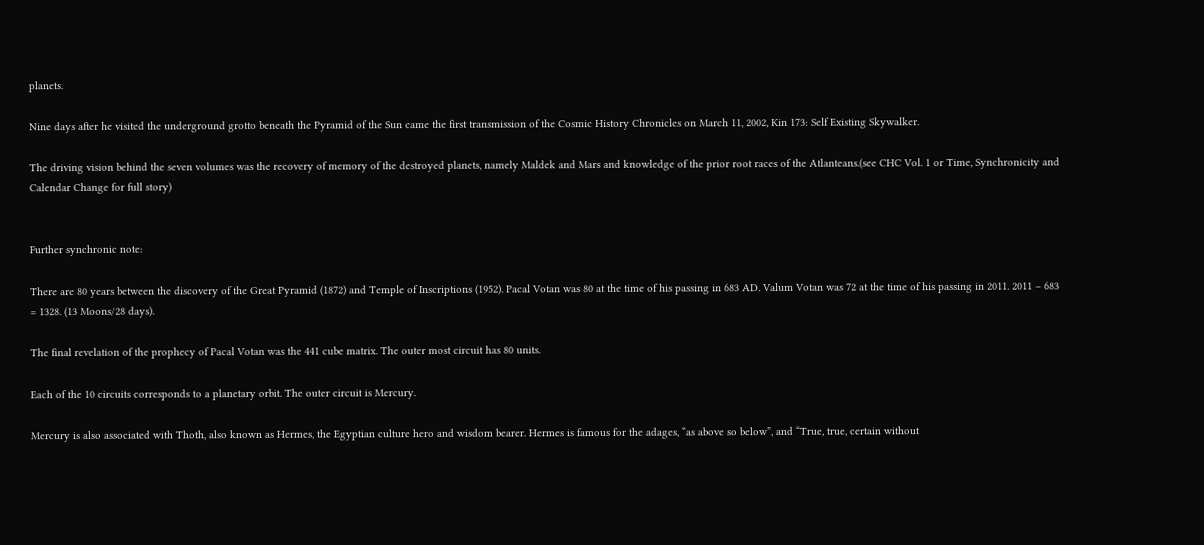planets.

Nine days after he visited the underground grotto beneath the Pyramid of the Sun came the first transmission of the Cosmic History Chronicles on March 11, 2002, Kin 173: Self Existing Skywalker.

The driving vision behind the seven volumes was the recovery of memory of the destroyed planets, namely Maldek and Mars and knowledge of the prior root races of the Atlanteans.(see CHC Vol. 1 or Time, Synchronicity and Calendar Change for full story)


Further synchronic note:

There are 80 years between the discovery of the Great Pyramid (1872) and Temple of Inscriptions (1952). Pacal Votan was 80 at the time of his passing in 683 AD. Valum Votan was 72 at the time of his passing in 2011. 2011 – 683 = 1328. (13 Moons/28 days).

The final revelation of the prophecy of Pacal Votan was the 441 cube matrix. The outer most circuit has 80 units.

Each of the 10 circuits corresponds to a planetary orbit. The outer circuit is Mercury.

Mercury is also associated with Thoth, also known as Hermes, the Egyptian culture hero and wisdom bearer. Hermes is famous for the adages, “as above so below”, and “True, true, certain without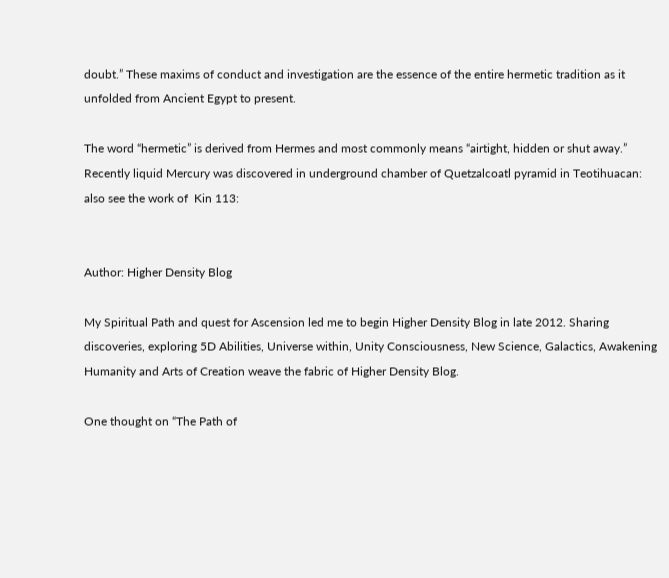doubt.” These maxims of conduct and investigation are the essence of the entire hermetic tradition as it unfolded from Ancient Egypt to present.

The word “hermetic” is derived from Hermes and most commonly means “airtight, hidden or shut away.” Recently liquid Mercury was discovered in underground chamber of Quetzalcoatl pyramid in Teotihuacan: also see the work of  Kin 113:


Author: Higher Density Blog

My Spiritual Path and quest for Ascension led me to begin Higher Density Blog in late 2012. Sharing discoveries, exploring 5D Abilities, Universe within, Unity Consciousness, New Science, Galactics, Awakening Humanity and Arts of Creation weave the fabric of Higher Density Blog.

One thought on “The Path of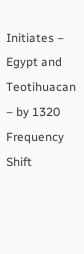Initiates – Egypt and Teotihuacan – by 1320 Frequency Shift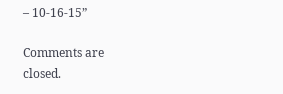– 10-16-15”

Comments are closed.